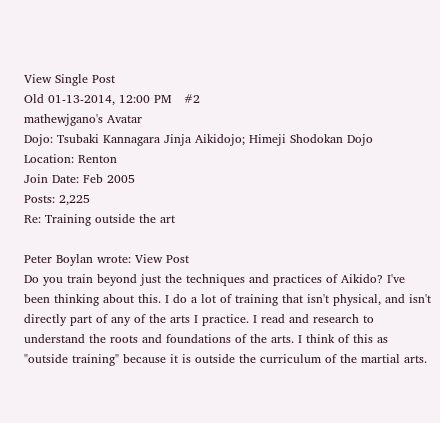View Single Post
Old 01-13-2014, 12:00 PM   #2
mathewjgano's Avatar
Dojo: Tsubaki Kannagara Jinja Aikidojo; Himeji Shodokan Dojo
Location: Renton
Join Date: Feb 2005
Posts: 2,225
Re: Training outside the art

Peter Boylan wrote: View Post
Do you train beyond just the techniques and practices of Aikido? I've been thinking about this. I do a lot of training that isn't physical, and isn't directly part of any of the arts I practice. I read and research to understand the roots and foundations of the arts. I think of this as "outside training" because it is outside the curriculum of the martial arts.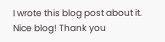I wrote this blog post about it.
Nice blog! Thank you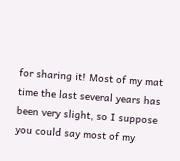for sharing it! Most of my mat time the last several years has been very slight, so I suppose you could say most of my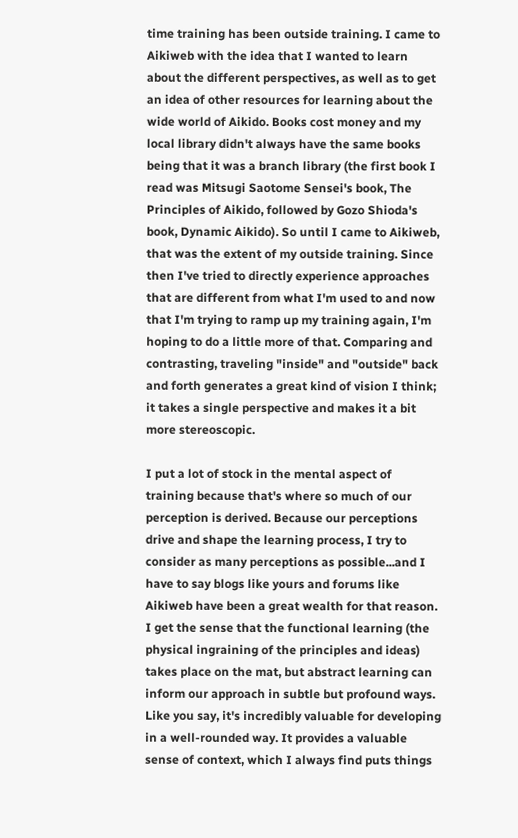time training has been outside training. I came to Aikiweb with the idea that I wanted to learn about the different perspectives, as well as to get an idea of other resources for learning about the wide world of Aikido. Books cost money and my local library didn't always have the same books being that it was a branch library (the first book I read was Mitsugi Saotome Sensei's book, The Principles of Aikido, followed by Gozo Shioda's book, Dynamic Aikido). So until I came to Aikiweb, that was the extent of my outside training. Since then I've tried to directly experience approaches that are different from what I'm used to and now that I'm trying to ramp up my training again, I'm hoping to do a little more of that. Comparing and contrasting, traveling "inside" and "outside" back and forth generates a great kind of vision I think; it takes a single perspective and makes it a bit more stereoscopic.

I put a lot of stock in the mental aspect of training because that's where so much of our perception is derived. Because our perceptions drive and shape the learning process, I try to consider as many perceptions as possible...and I have to say blogs like yours and forums like Aikiweb have been a great wealth for that reason. I get the sense that the functional learning (the physical ingraining of the principles and ideas) takes place on the mat, but abstract learning can inform our approach in subtle but profound ways. Like you say, it's incredibly valuable for developing in a well-rounded way. It provides a valuable sense of context, which I always find puts things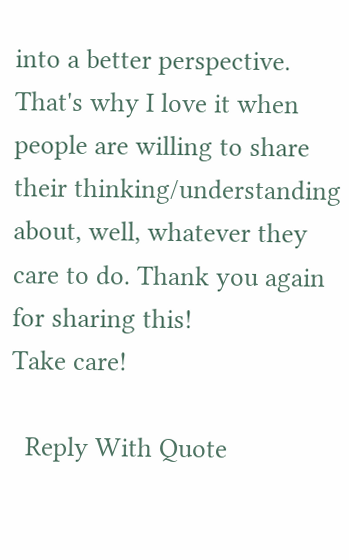into a better perspective. That's why I love it when people are willing to share their thinking/understanding about, well, whatever they care to do. Thank you again for sharing this!
Take care!

  Reply With Quote